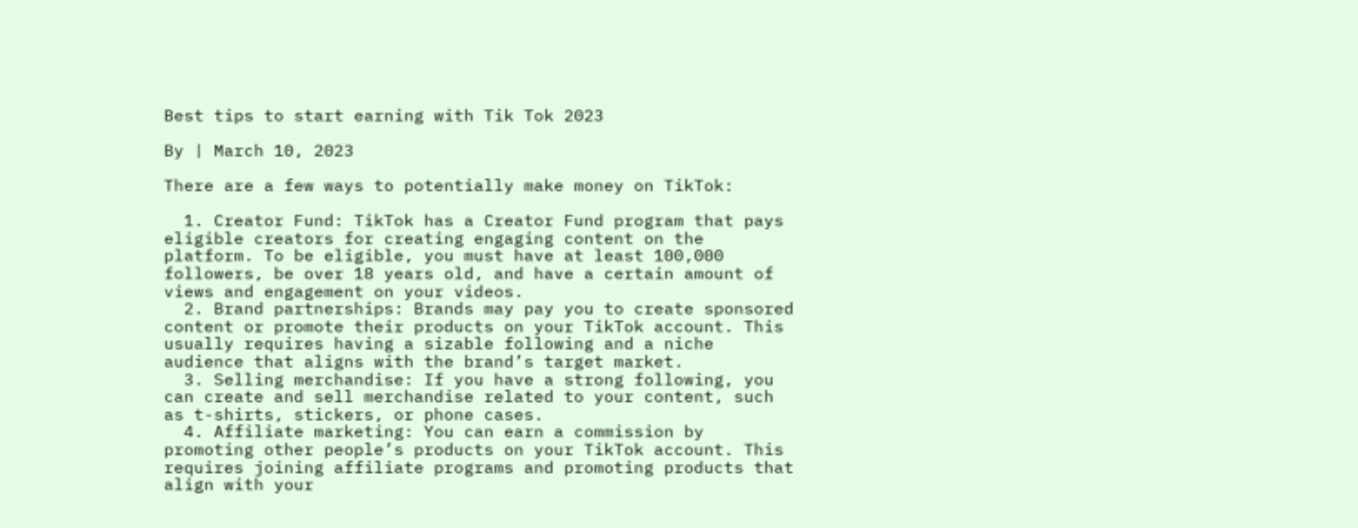Best tips to start earning with Tik Tok 2023

By | March 10, 2023

There are a few ways to potentially make money on TikTok:

  1. Creator Fund: TikTok has a Creator Fund program that pays eligible creators for creating engaging content on the platform. To be eligible, you must have at least 100,000 followers, be over 18 years old, and have a certain amount of views and engagement on your videos.
  2. Brand partnerships: Brands may pay you to create sponsored content or promote their products on your TikTok account. This usually requires having a sizable following and a niche audience that aligns with the brand’s target market.
  3. Selling merchandise: If you have a strong following, you can create and sell merchandise related to your content, such as t-shirts, stickers, or phone cases.
  4. Affiliate marketing: You can earn a commission by promoting other people’s products on your TikTok account. This requires joining affiliate programs and promoting products that align with your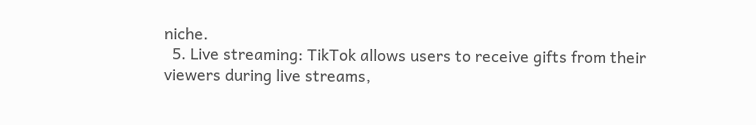niche.
  5. Live streaming: TikTok allows users to receive gifts from their viewers during live streams,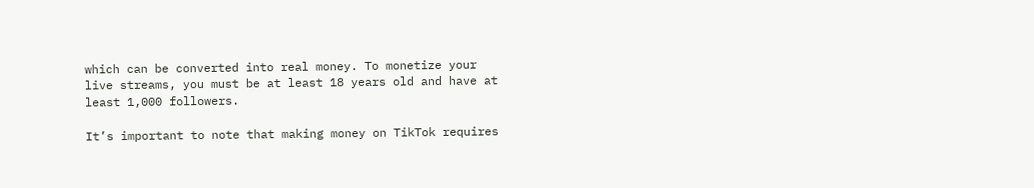which can be converted into real money. To monetize your live streams, you must be at least 18 years old and have at least 1,000 followers.

It’s important to note that making money on TikTok requires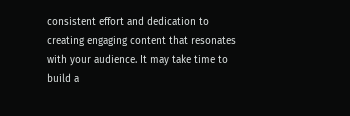consistent effort and dedication to creating engaging content that resonates with your audience. It may take time to build a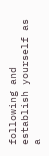following and establish yourself as a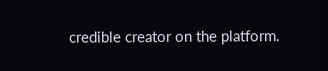credible creator on the platform.